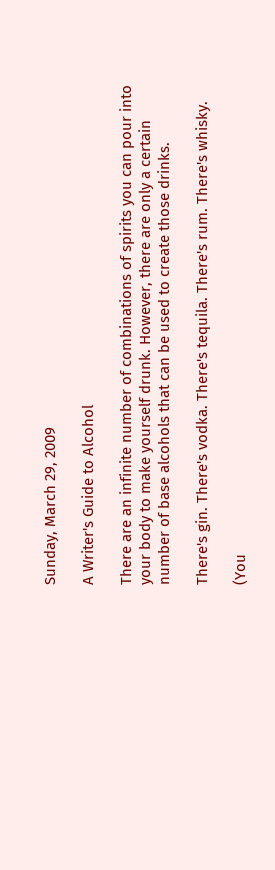Sunday, March 29, 2009

A Writer's Guide to Alcohol

There are an infinite number of combinations of spirits you can pour into your body to make yourself drunk. However, there are only a certain number of base alcohols that can be used to create those drinks.

There's gin. There's vodka. There's tequila. There's rum. There's whisky.

(You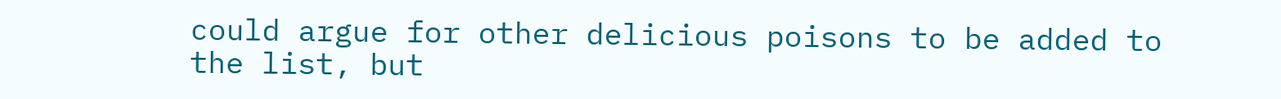could argue for other delicious poisons to be added to the list, but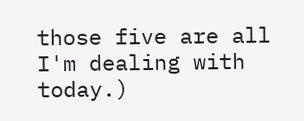those five are all I'm dealing with today.)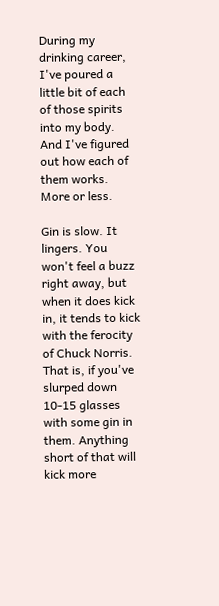During my drinking career, I've poured a little bit of each of those spirits into my body. And I've figured out how each of them works. More or less.

Gin is slow. It lingers. You won't feel a buzz right away, but when it does kick in, it tends to kick with the ferocity of Chuck Norris. That is, if you've slurped down 10-15 glasses with some gin in them. Anything short of that will kick more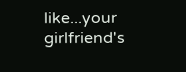like...your girlfriend's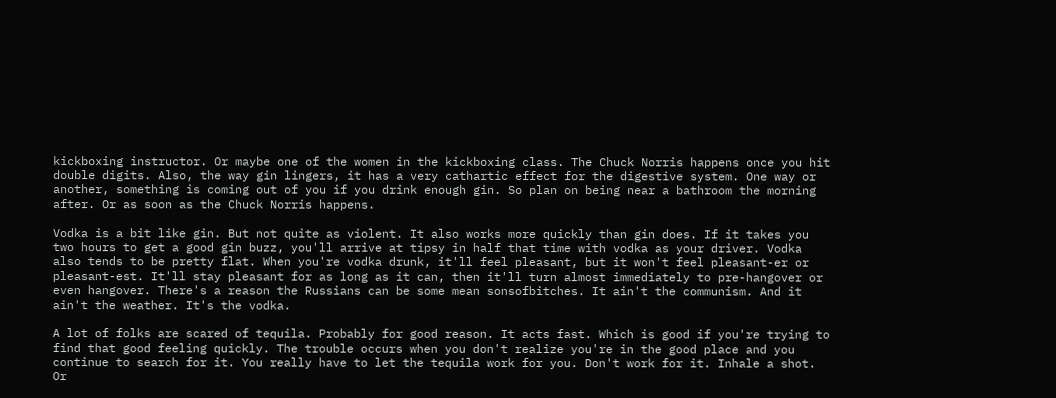kickboxing instructor. Or maybe one of the women in the kickboxing class. The Chuck Norris happens once you hit double digits. Also, the way gin lingers, it has a very cathartic effect for the digestive system. One way or another, something is coming out of you if you drink enough gin. So plan on being near a bathroom the morning after. Or as soon as the Chuck Norris happens.

Vodka is a bit like gin. But not quite as violent. It also works more quickly than gin does. If it takes you two hours to get a good gin buzz, you'll arrive at tipsy in half that time with vodka as your driver. Vodka also tends to be pretty flat. When you're vodka drunk, it'll feel pleasant, but it won't feel pleasant-er or pleasant-est. It'll stay pleasant for as long as it can, then it'll turn almost immediately to pre-hangover or even hangover. There's a reason the Russians can be some mean sonsofbitches. It ain't the communism. And it ain't the weather. It's the vodka.

A lot of folks are scared of tequila. Probably for good reason. It acts fast. Which is good if you're trying to find that good feeling quickly. The trouble occurs when you don't realize you're in the good place and you continue to search for it. You really have to let the tequila work for you. Don't work for it. Inhale a shot. Or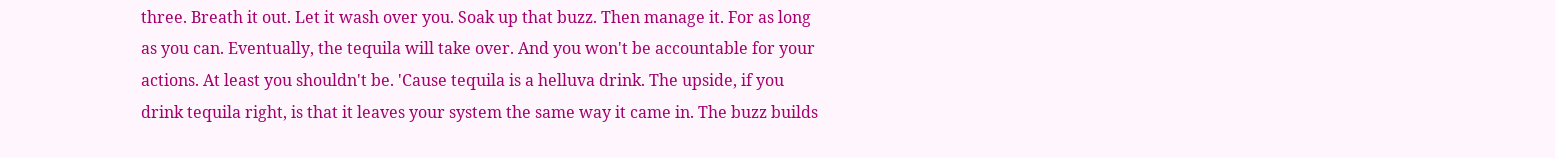three. Breath it out. Let it wash over you. Soak up that buzz. Then manage it. For as long as you can. Eventually, the tequila will take over. And you won't be accountable for your actions. At least you shouldn't be. 'Cause tequila is a helluva drink. The upside, if you drink tequila right, is that it leaves your system the same way it came in. The buzz builds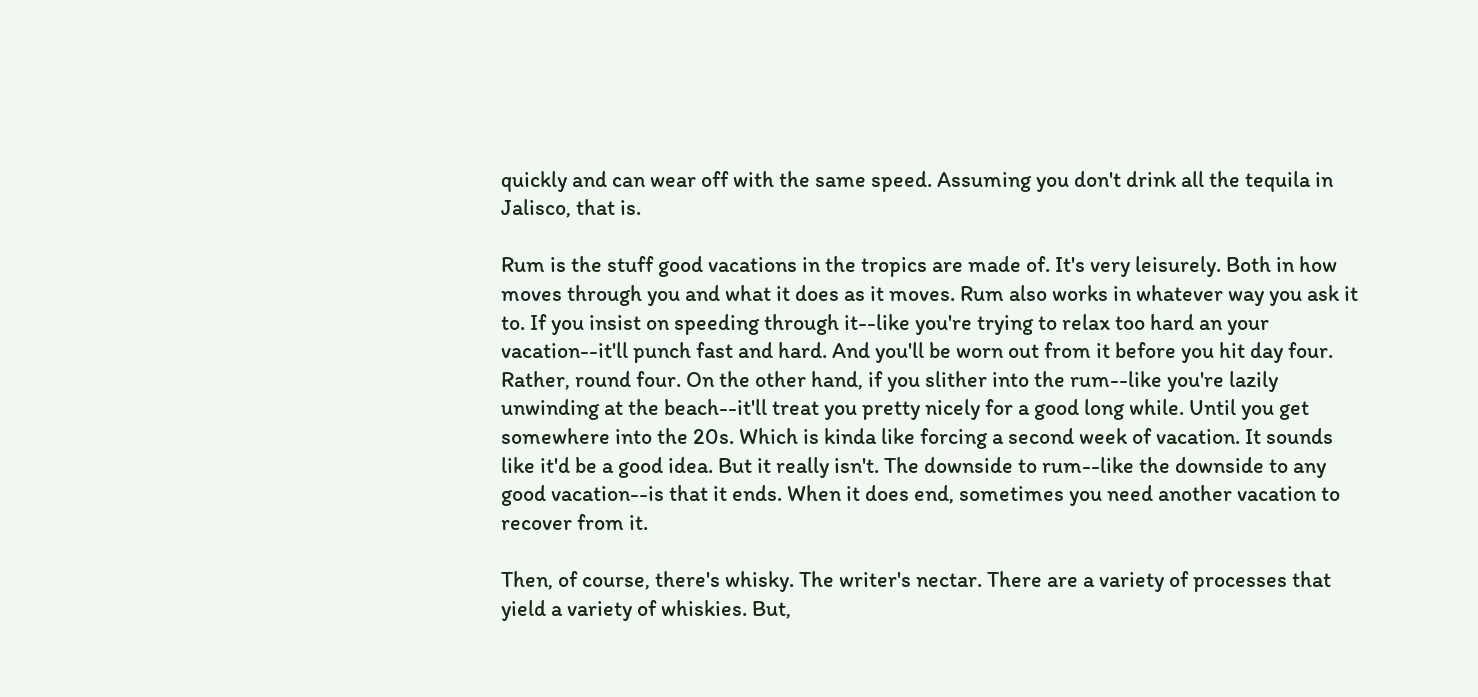quickly and can wear off with the same speed. Assuming you don't drink all the tequila in Jalisco, that is.

Rum is the stuff good vacations in the tropics are made of. It's very leisurely. Both in how moves through you and what it does as it moves. Rum also works in whatever way you ask it to. If you insist on speeding through it--like you're trying to relax too hard an your vacation--it'll punch fast and hard. And you'll be worn out from it before you hit day four. Rather, round four. On the other hand, if you slither into the rum--like you're lazily unwinding at the beach--it'll treat you pretty nicely for a good long while. Until you get somewhere into the 20s. Which is kinda like forcing a second week of vacation. It sounds like it'd be a good idea. But it really isn't. The downside to rum--like the downside to any good vacation--is that it ends. When it does end, sometimes you need another vacation to recover from it.

Then, of course, there's whisky. The writer's nectar. There are a variety of processes that yield a variety of whiskies. But,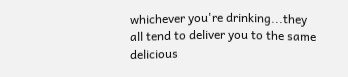whichever you're drinking...they all tend to deliver you to the same delicious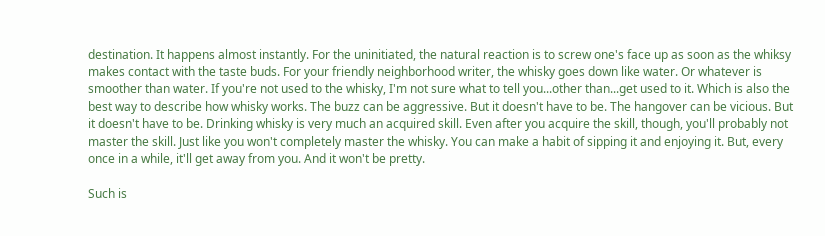destination. It happens almost instantly. For the uninitiated, the natural reaction is to screw one's face up as soon as the whiksy makes contact with the taste buds. For your friendly neighborhood writer, the whisky goes down like water. Or whatever is smoother than water. If you're not used to the whisky, I'm not sure what to tell you...other than...get used to it. Which is also the best way to describe how whisky works. The buzz can be aggressive. But it doesn't have to be. The hangover can be vicious. But it doesn't have to be. Drinking whisky is very much an acquired skill. Even after you acquire the skill, though, you'll probably not master the skill. Just like you won't completely master the whisky. You can make a habit of sipping it and enjoying it. But, every once in a while, it'll get away from you. And it won't be pretty.

Such is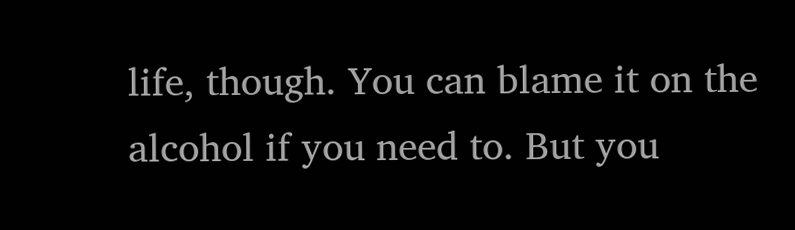life, though. You can blame it on the alcohol if you need to. But you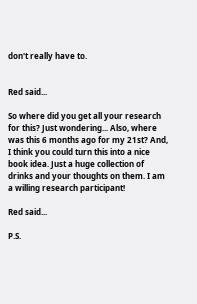don't really have to.


Red said...

So where did you get all your research for this? Just wondering... Also, where was this 6 months ago for my 21st? And, I think you could turn this into a nice book idea. Just a huge collection of drinks and your thoughts on them. I am a willing research participant!

Red said...

P.S.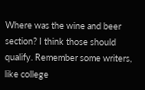Where was the wine and beer section? I think those should qualify. Remember some writers, like college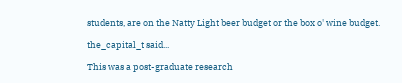students, are on the Natty Light beer budget or the box o' wine budget.

the_capital_t said...

This was a post-graduate research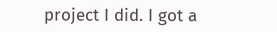project I did. I got a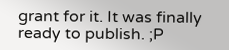grant for it. It was finally ready to publish. ;P